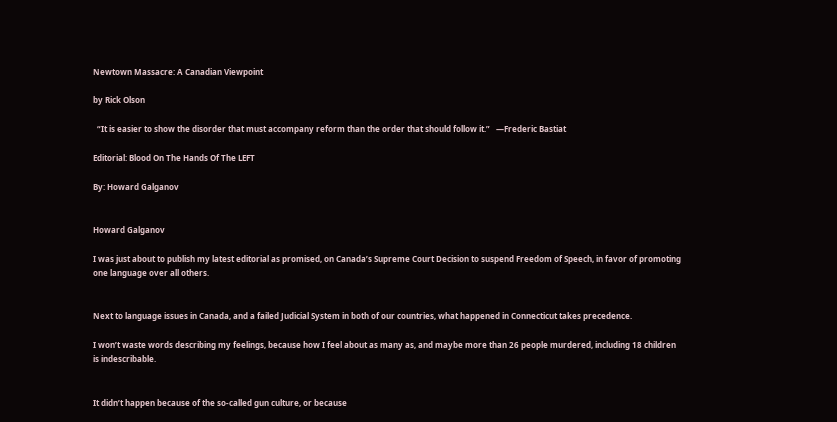Newtown Massacre: A Canadian Viewpoint

by Rick Olson

  “It is easier to show the disorder that must accompany reform than the order that should follow it.”   —Frederic Bastiat

Editorial: Blood On The Hands Of The LEFT

By: Howard Galganov


Howard Galganov

I was just about to publish my latest editorial as promised, on Canada’s Supreme Court Decision to suspend Freedom of Speech, in favor of promoting one language over all others.


Next to language issues in Canada, and a failed Judicial System in both of our countries, what happened in Connecticut takes precedence.

I won’t waste words describing my feelings, because how I feel about as many as, and maybe more than 26 people murdered, including 18 children  is indescribable.


It didn’t happen because of the so-called gun culture, or because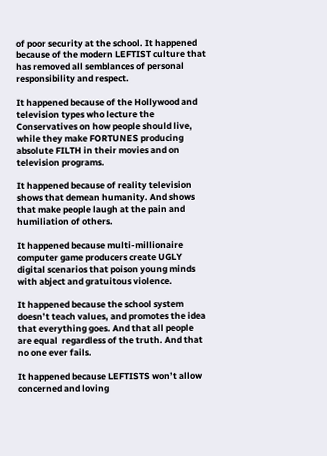of poor security at the school. It happened because of the modern LEFTIST culture that has removed all semblances of personal responsibility and respect.

It happened because of the Hollywood and television types who lecture the Conservatives on how people should live, while they make FORTUNES producing absolute FILTH in their movies and on television programs.

It happened because of reality television shows that demean humanity. And shows that make people laugh at the pain and humiliation of others.

It happened because multi-millionaire computer game producers create UGLY digital scenarios that poison young minds with abject and gratuitous violence.

It happened because the school system doesn’t teach values, and promotes the idea that everything goes. And that all people are equal  regardless of the truth. And that no one ever fails.

It happened because LEFTISTS won’t allow concerned and loving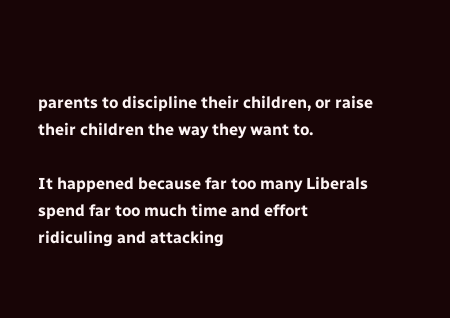parents to discipline their children, or raise their children the way they want to.

It happened because far too many Liberals spend far too much time and effort ridiculing and attacking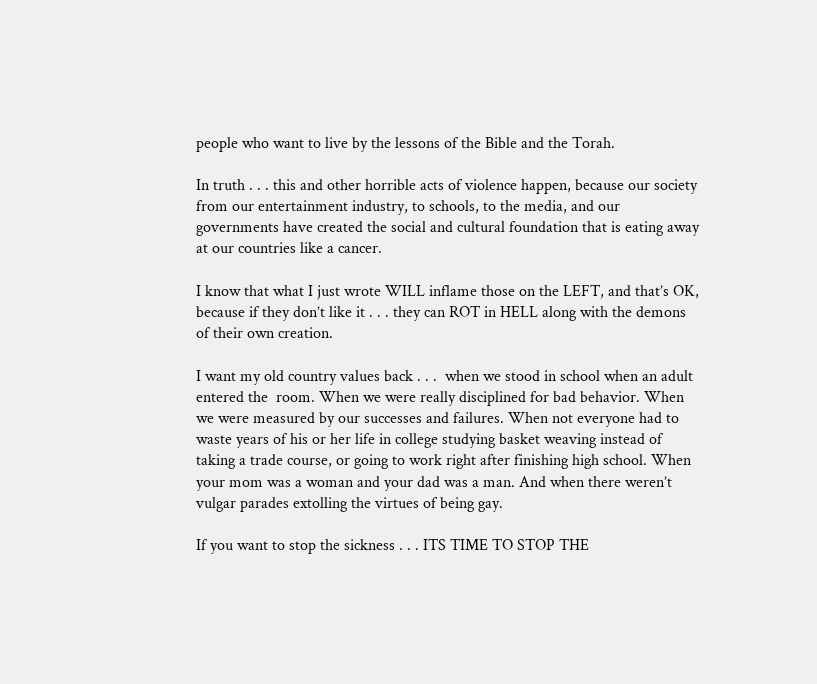people who want to live by the lessons of the Bible and the Torah.

In truth . . . this and other horrible acts of violence happen, because our society from our entertainment industry, to schools, to the media, and our governments have created the social and cultural foundation that is eating away at our countries like a cancer.

I know that what I just wrote WILL inflame those on the LEFT, and that’s OK, because if they don’t like it . . . they can ROT in HELL along with the demons of their own creation.

I want my old country values back . . .  when we stood in school when an adult entered the  room. When we were really disciplined for bad behavior. When we were measured by our successes and failures. When not everyone had to waste years of his or her life in college studying basket weaving instead of taking a trade course, or going to work right after finishing high school. When your mom was a woman and your dad was a man. And when there weren’t vulgar parades extolling the virtues of being gay.

If you want to stop the sickness . . . ITS TIME TO STOP THE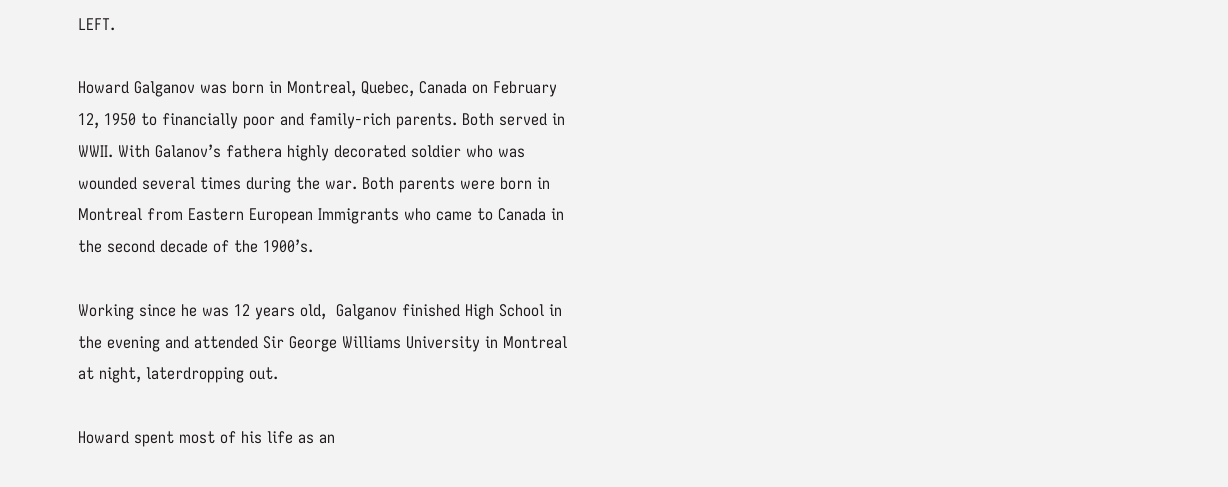LEFT.

Howard Galganov was born in Montreal, Quebec, Canada on February 12, 1950 to financially poor and family-rich parents. Both served in WWII. With Galanov’s fathera highly decorated soldier who was wounded several times during the war. Both parents were born in Montreal from Eastern European Immigrants who came to Canada in the second decade of the 1900’s.

Working since he was 12 years old,  Galganov finished High School in the evening and attended Sir George Williams University in Montreal at night, laterdropping out.

Howard spent most of his life as an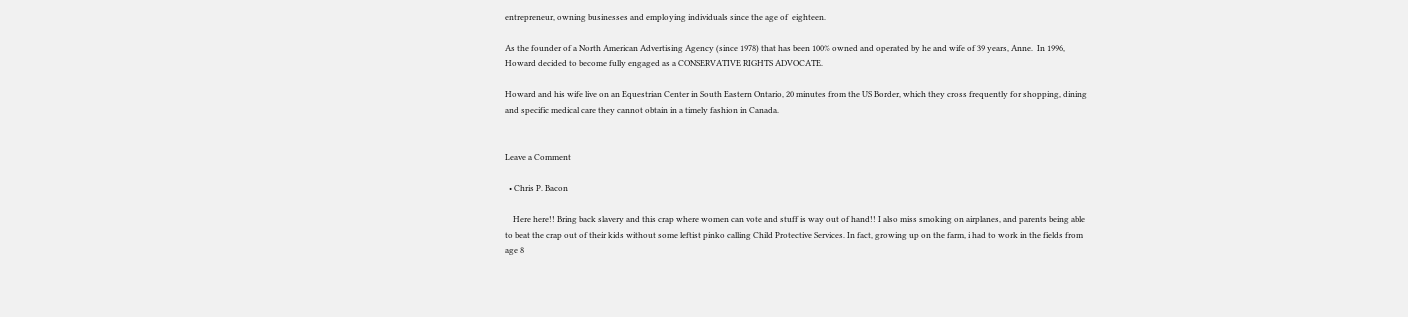entrepreneur, owning businesses and employing individuals since the age of  eighteen.

As the founder of a North American Advertising Agency (since 1978) that has been 100% owned and operated by he and wife of 39 years, Anne.  In 1996, Howard decided to become fully engaged as a CONSERVATIVE RIGHTS ADVOCATE.

Howard and his wife live on an Equestrian Center in South Eastern Ontario, 20 minutes from the US Border, which they cross frequently for shopping, dining and specific medical care they cannot obtain in a timely fashion in Canada.


Leave a Comment

  • Chris P. Bacon

    Here here!! Bring back slavery and this crap where women can vote and stuff is way out of hand!! I also miss smoking on airplanes, and parents being able to beat the crap out of their kids without some leftist pinko calling Child Protective Services. In fact, growing up on the farm, i had to work in the fields from age 8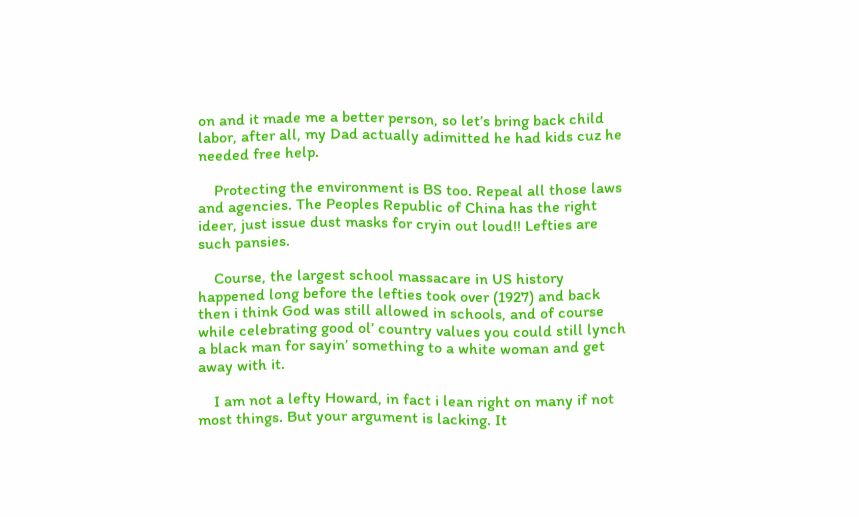on and it made me a better person, so let’s bring back child labor, after all, my Dad actually adimitted he had kids cuz he needed free help.

    Protecting the environment is BS too. Repeal all those laws and agencies. The Peoples Republic of China has the right ideer, just issue dust masks for cryin out loud!! Lefties are such pansies.

    Course, the largest school massacare in US history happened long before the lefties took over (1927) and back then i think God was still allowed in schools, and of course while celebrating good ol’ country values you could still lynch a black man for sayin’ something to a white woman and get away with it.

    I am not a lefty Howard, in fact i lean right on many if not most things. But your argument is lacking. It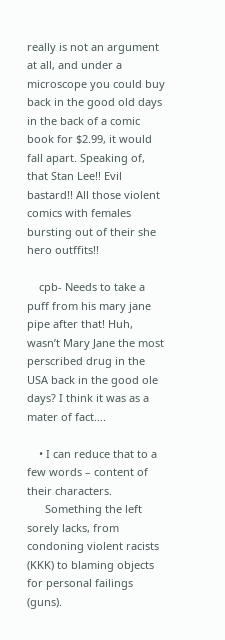really is not an argument at all, and under a microscope you could buy back in the good old days in the back of a comic book for $2.99, it would fall apart. Speaking of, that Stan Lee!! Evil bastard!! All those violent comics with females bursting out of their she hero outffits!!

    cpb- Needs to take a puff from his mary jane pipe after that! Huh, wasn’t Mary Jane the most perscribed drug in the USA back in the good ole days? I think it was as a mater of fact….

    • I can reduce that to a few words – content of their characters.
      Something the left sorely lacks, from condoning violent racists (KKK) to blaming objects for personal failings (guns).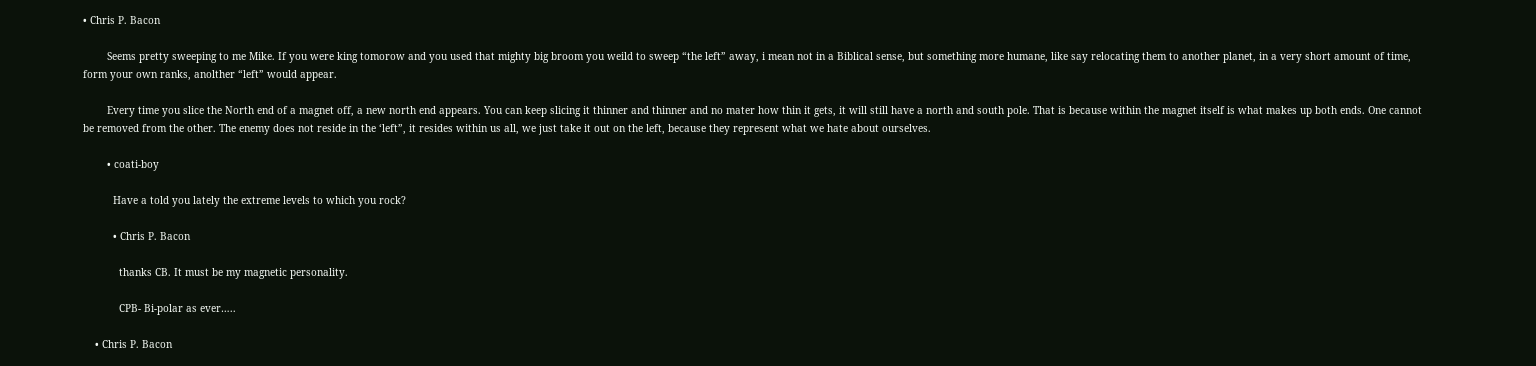• Chris P. Bacon

        Seems pretty sweeping to me Mike. If you were king tomorow and you used that mighty big broom you weild to sweep “the left” away, i mean not in a Biblical sense, but something more humane, like say relocating them to another planet, in a very short amount of time, form your own ranks, anolther “left” would appear.

        Every time you slice the North end of a magnet off, a new north end appears. You can keep slicing it thinner and thinner and no mater how thin it gets, it will still have a north and south pole. That is because within the magnet itself is what makes up both ends. One cannot be removed from the other. The enemy does not reside in the ‘left”, it resides within us all, we just take it out on the left, because they represent what we hate about ourselves.

        • coati-boy

          Have a told you lately the extreme levels to which you rock?

          • Chris P. Bacon

            thanks CB. It must be my magnetic personality.

            CPB- Bi-polar as ever…..

    • Chris P. Bacon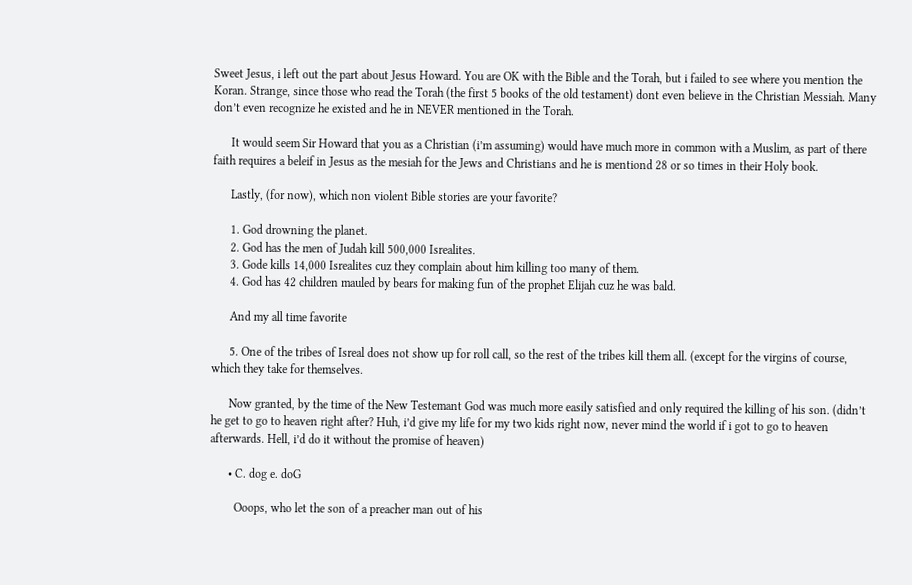Sweet Jesus, i left out the part about Jesus Howard. You are OK with the Bible and the Torah, but i failed to see where you mention the Koran. Strange, since those who read the Torah (the first 5 books of the old testament) dont even believe in the Christian Messiah. Many don’t even recognize he existed and he in NEVER mentioned in the Torah.

      It would seem Sir Howard that you as a Christian (i’m assuming) would have much more in common with a Muslim, as part of there faith requires a beleif in Jesus as the mesiah for the Jews and Christians and he is mentiond 28 or so times in their Holy book.

      Lastly, (for now), which non violent Bible stories are your favorite?

      1. God drowning the planet.
      2. God has the men of Judah kill 500,000 Isrealites.
      3. Gode kills 14,000 Isrealites cuz they complain about him killing too many of them.
      4. God has 42 children mauled by bears for making fun of the prophet Elijah cuz he was bald.

      And my all time favorite

      5. One of the tribes of Isreal does not show up for roll call, so the rest of the tribes kill them all. (except for the virgins of course, which they take for themselves.

      Now granted, by the time of the New Testemant God was much more easily satisfied and only required the killing of his son. (didn’t he get to go to heaven right after? Huh, i’d give my life for my two kids right now, never mind the world if i got to go to heaven afterwards. Hell, i’d do it without the promise of heaven)

      • C. dog e. doG

        Ooops, who let the son of a preacher man out of his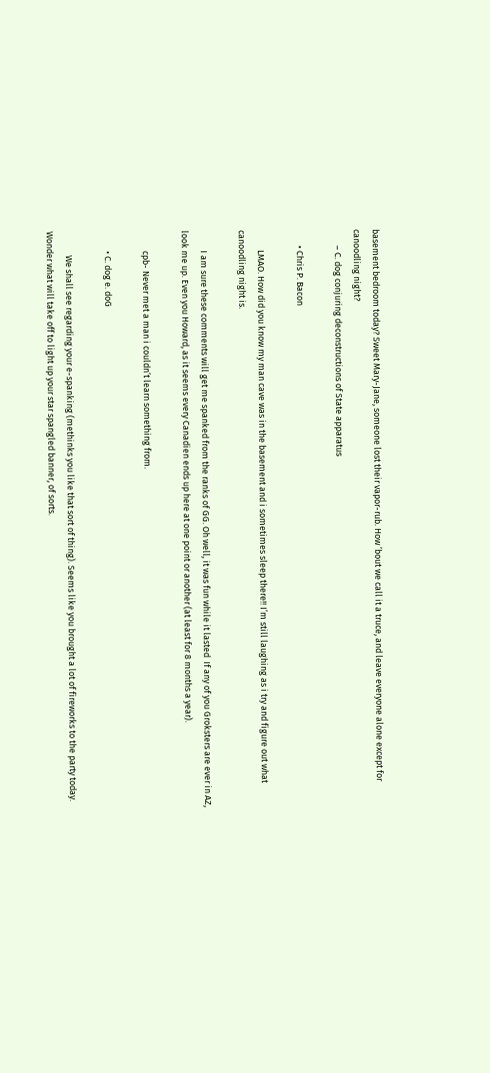basement bedroom today? Sweet Mary-Jane, someone lost their vapor-rub. How ’bout we call it a truce, and leave everyone alone except for canoodling night?
        – C. dog conjuring deconstructions of State apparatus

        • Chris P. Bacon

          LMAO. How did you know my man cave was in the basement and i sometimes sleep there!! I’m still laughing as i try and figure out what canoodling night is.

          I am sure these comments will get me spanked from the ranks of GG. Oh well, it was fun while it lasted  If any of you Groksters are ever in AZ, look me up. Even you Howard, as it seems every Canadien ends up here at one point or another (at least for 8 months a year).

          cpb- Never met a man i couldn’t learn something from.

          • C. dog e. doG

            We shall see regarding your e-spanking (methinks you like that sort of thing). Seems like you brought a lot of fireworks to the party today. Wonder what will take off to light up your star spangled banner, of sorts.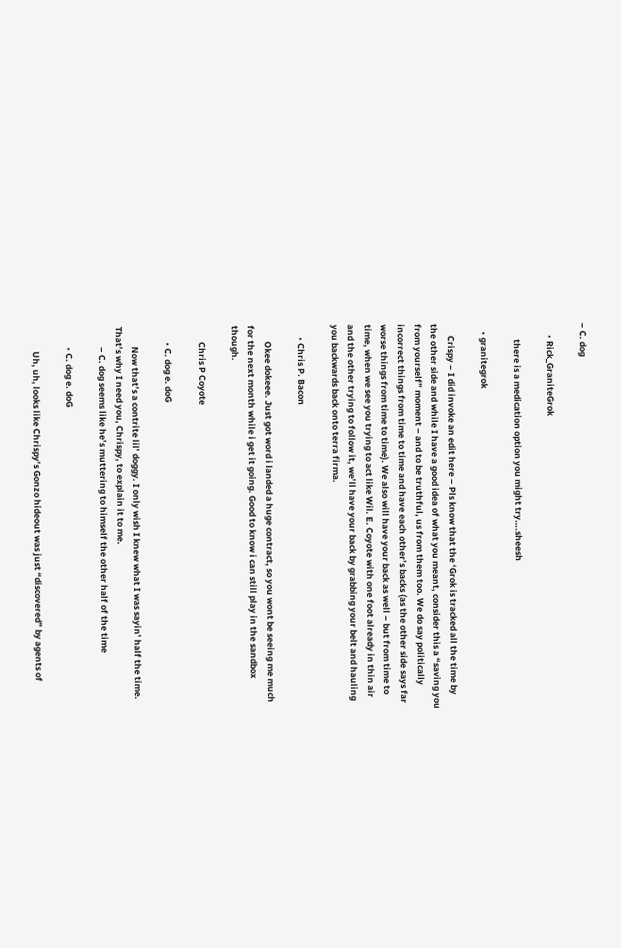– C. dog

      • Rick_GraniteGrok

        there is a medication option you might try….sheesh

    • granitegrok

      Crispy – I did invoke an edit here – Pls know that the ‘Grok is tracked all the time by the other side and while I have a good idea of what you meant, consider this a “saving you from yourself” moment – and to be truthful, us from them too. We do say politically incorrect things from time to time and have each other’s backs (as the other side says far worse things from time to time). We also will have your back as well – but from time to time, when we see you trying to act like Wil. E. Coyote with one foot already in thin air and the other trying to follow it, we’ll have your back by grabbing your belt and hauling you backwards back onto terra firma.

      • Chris P. Bacon

        Okee dokeee. Just got word i landed a huge contract, so you wont be seeing me much for the next month while i get it going. Good to know i can still play in the sandbox though.

        Chris P Coyote

        • C. dog e. doG

          Now that’s a contrite lil’ doggy. I only wish I knew what I was sayin’ half the time. That’s why I need you, Chrispy, to explain it to me.
          – C. dog seems like he’s muttering to himself the other half of the time

          • C. dog e. doG

            Uh, uh, looks like Chrispy’s Gonzo hideout was just “discovered” by agents of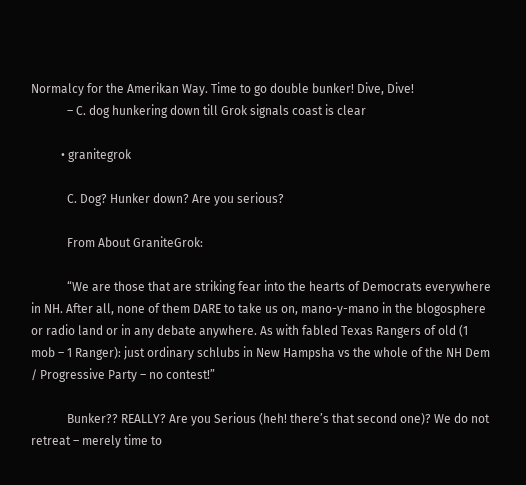Normalcy for the Amerikan Way. Time to go double bunker! Dive, Dive!
            – C. dog hunkering down till Grok signals coast is clear

          • granitegrok

            C. Dog? Hunker down? Are you serious?

            From About GraniteGrok:

            “We are those that are striking fear into the hearts of Democrats everywhere in NH. After all, none of them DARE to take us on, mano-y-mano in the blogosphere or radio land or in any debate anywhere. As with fabled Texas Rangers of old (1 mob – 1 Ranger): just ordinary schlubs in New Hampsha vs the whole of the NH Dem / Progressive Party – no contest!”

            Bunker?? REALLY? Are you Serious (heh! there’s that second one)? We do not retreat – merely time to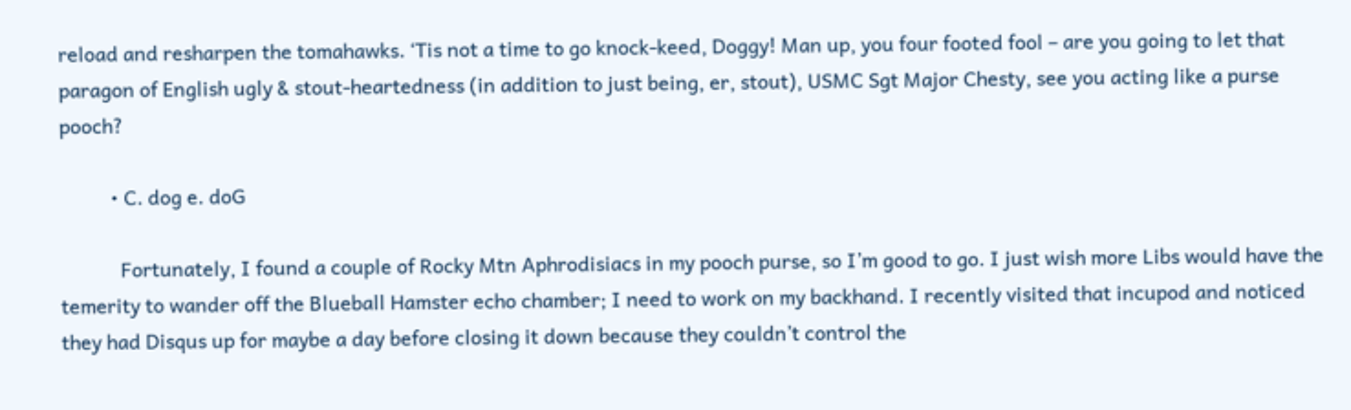reload and resharpen the tomahawks. ‘Tis not a time to go knock-keed, Doggy! Man up, you four footed fool – are you going to let that paragon of English ugly & stout-heartedness (in addition to just being, er, stout), USMC Sgt Major Chesty, see you acting like a purse pooch?

          • C. dog e. doG

            Fortunately, I found a couple of Rocky Mtn Aphrodisiacs in my pooch purse, so I’m good to go. I just wish more Libs would have the temerity to wander off the Blueball Hamster echo chamber; I need to work on my backhand. I recently visited that incupod and noticed they had Disqus up for maybe a day before closing it down because they couldn’t control the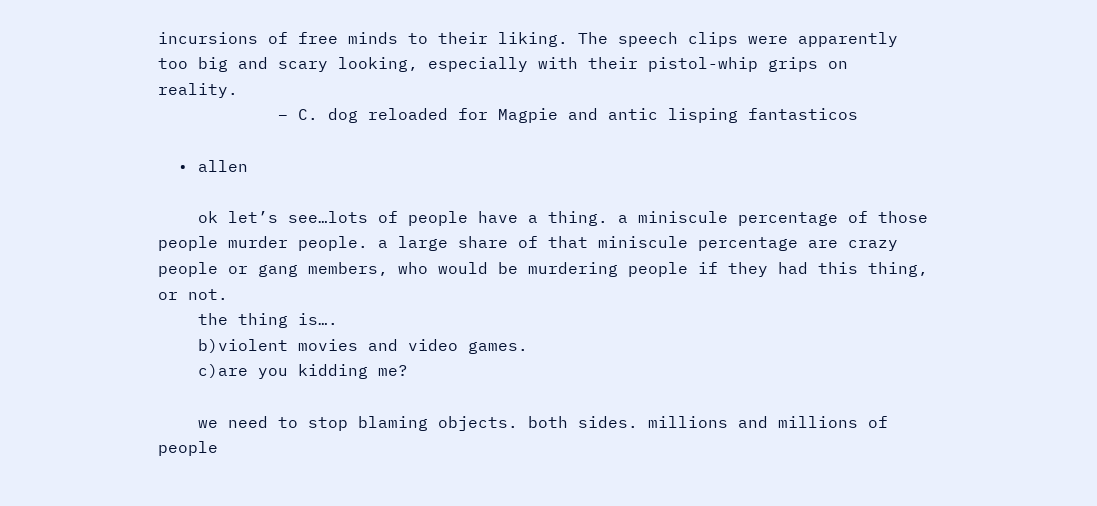incursions of free minds to their liking. The speech clips were apparently too big and scary looking, especially with their pistol-whip grips on reality.
            – C. dog reloaded for Magpie and antic lisping fantasticos

  • allen

    ok let’s see…lots of people have a thing. a miniscule percentage of those people murder people. a large share of that miniscule percentage are crazy people or gang members, who would be murdering people if they had this thing, or not.
    the thing is….
    b)violent movies and video games.
    c)are you kidding me?

    we need to stop blaming objects. both sides. millions and millions of people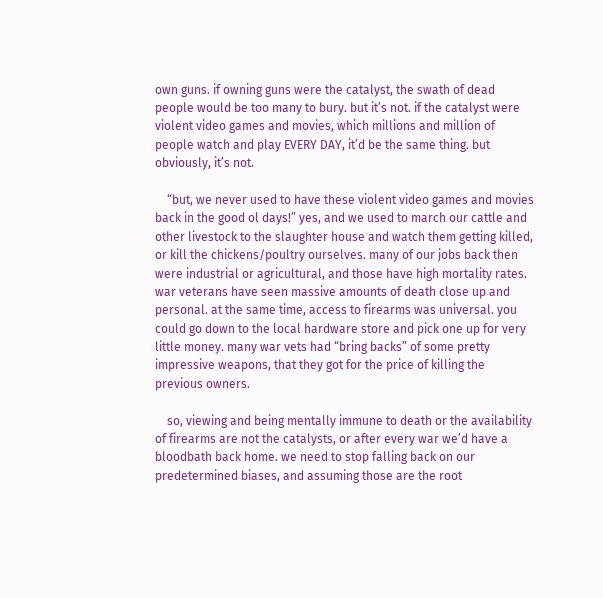own guns. if owning guns were the catalyst, the swath of dead people would be too many to bury. but it’s not. if the catalyst were violent video games and movies, which millions and million of people watch and play EVERY DAY, it’d be the same thing. but obviously, it’s not.

    “but, we never used to have these violent video games and movies back in the good ol days!” yes, and we used to march our cattle and other livestock to the slaughter house and watch them getting killed, or kill the chickens/poultry ourselves. many of our jobs back then were industrial or agricultural, and those have high mortality rates. war veterans have seen massive amounts of death close up and personal. at the same time, access to firearms was universal. you could go down to the local hardware store and pick one up for very little money. many war vets had “bring backs” of some pretty impressive weapons, that they got for the price of killing the previous owners.

    so, viewing and being mentally immune to death or the availability of firearms are not the catalysts, or after every war we’d have a bloodbath back home. we need to stop falling back on our predetermined biases, and assuming those are the root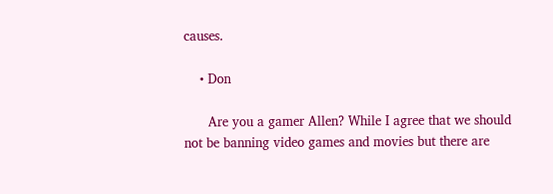causes.

    • Don

      Are you a gamer Allen? While I agree that we should not be banning video games and movies but there are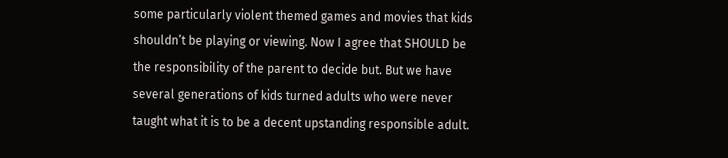some particularly violent themed games and movies that kids shouldn’t be playing or viewing. Now I agree that SHOULD be the responsibility of the parent to decide but. But we have several generations of kids turned adults who were never taught what it is to be a decent upstanding responsible adult.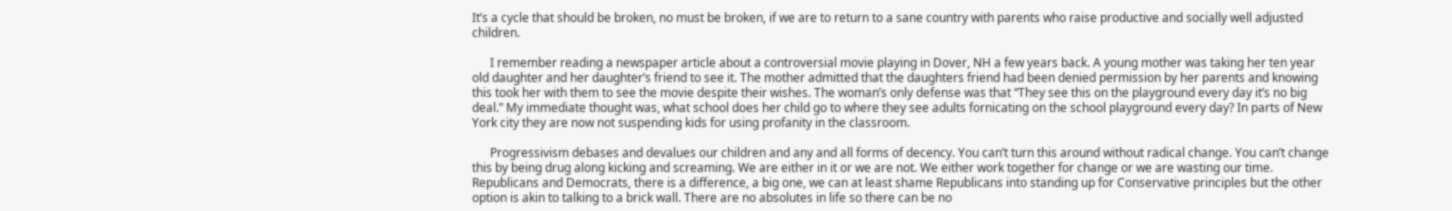It’s a cycle that should be broken, no must be broken, if we are to return to a sane country with parents who raise productive and socially well adjusted children.

      I remember reading a newspaper article about a controversial movie playing in Dover, NH a few years back. A young mother was taking her ten year old daughter and her daughter’s friend to see it. The mother admitted that the daughters friend had been denied permission by her parents and knowing this took her with them to see the movie despite their wishes. The woman’s only defense was that “They see this on the playground every day it’s no big deal.” My immediate thought was, what school does her child go to where they see adults fornicating on the school playground every day? In parts of New York city they are now not suspending kids for using profanity in the classroom.

      Progressivism debases and devalues our children and any and all forms of decency. You can’t turn this around without radical change. You can’t change this by being drug along kicking and screaming. We are either in it or we are not. We either work together for change or we are wasting our time. Republicans and Democrats, there is a difference, a big one, we can at least shame Republicans into standing up for Conservative principles but the other option is akin to talking to a brick wall. There are no absolutes in life so there can be no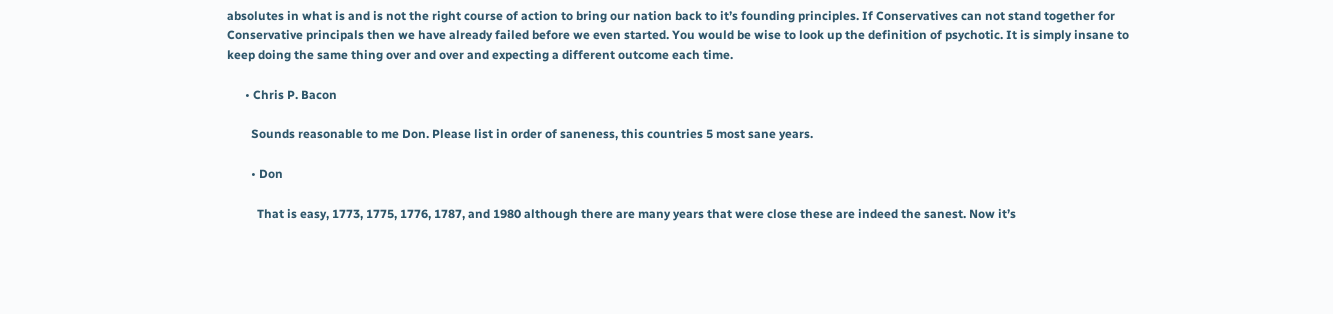absolutes in what is and is not the right course of action to bring our nation back to it’s founding principles. If Conservatives can not stand together for Conservative principals then we have already failed before we even started. You would be wise to look up the definition of psychotic. It is simply insane to keep doing the same thing over and over and expecting a different outcome each time.

      • Chris P. Bacon

        Sounds reasonable to me Don. Please list in order of saneness, this countries 5 most sane years.

        • Don

          That is easy, 1773, 1775, 1776, 1787, and 1980 although there are many years that were close these are indeed the sanest. Now it’s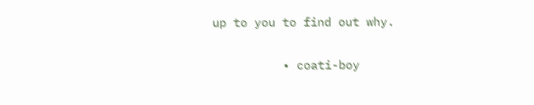up to you to find out why.

          • coati-boy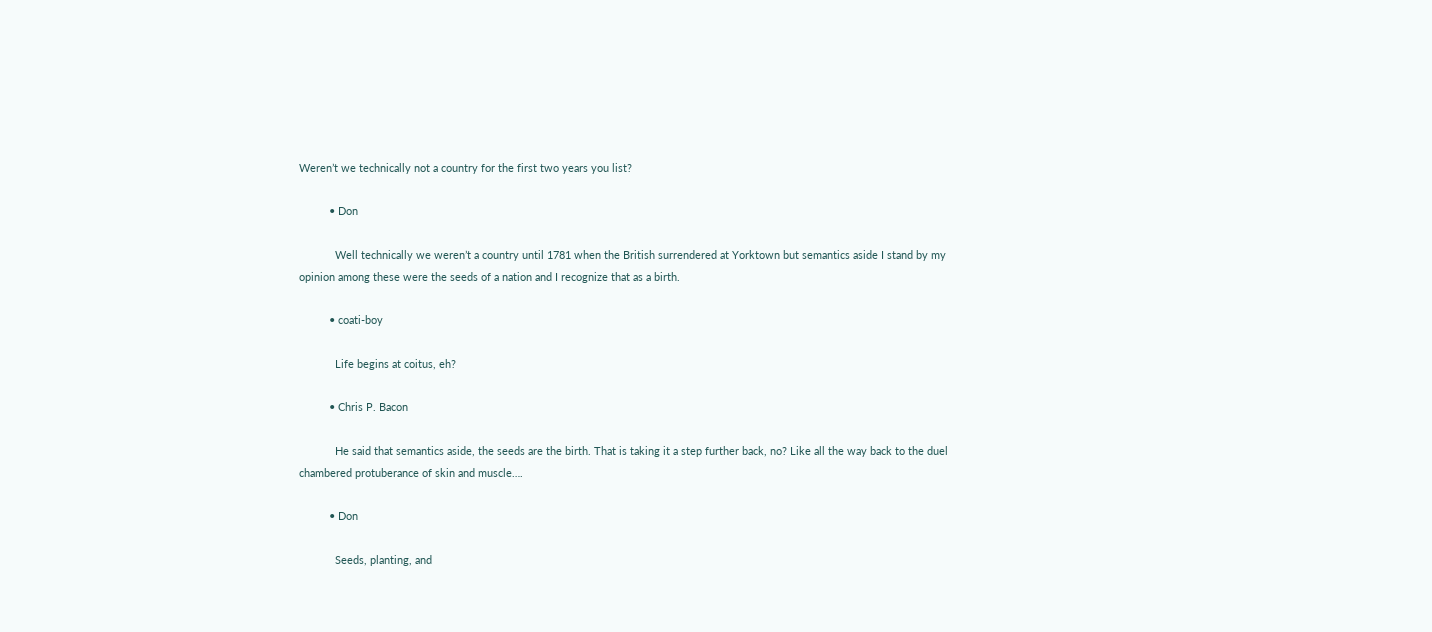Weren’t we technically not a country for the first two years you list?

          • Don

            Well technically we weren’t a country until 1781 when the British surrendered at Yorktown but semantics aside I stand by my opinion among these were the seeds of a nation and I recognize that as a birth.

          • coati-boy

            Life begins at coitus, eh?

          • Chris P. Bacon

            He said that semantics aside, the seeds are the birth. That is taking it a step further back, no? Like all the way back to the duel chambered protuberance of skin and muscle….

          • Don

            Seeds, planting, and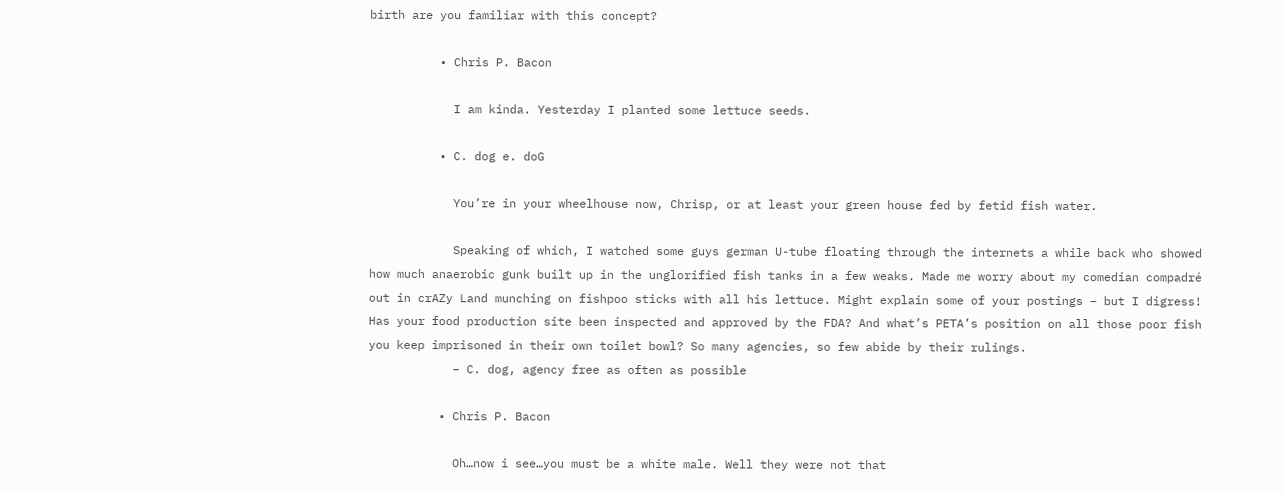birth are you familiar with this concept?

          • Chris P. Bacon

            I am kinda. Yesterday I planted some lettuce seeds.

          • C. dog e. doG

            You’re in your wheelhouse now, Chrisp, or at least your green house fed by fetid fish water.

            Speaking of which, I watched some guys german U-tube floating through the internets a while back who showed how much anaerobic gunk built up in the unglorified fish tanks in a few weaks. Made me worry about my comedian compadré out in crAZy Land munching on fishpoo sticks with all his lettuce. Might explain some of your postings – but I digress! Has your food production site been inspected and approved by the FDA? And what’s PETA’s position on all those poor fish you keep imprisoned in their own toilet bowl? So many agencies, so few abide by their rulings.
            – C. dog, agency free as often as possible

          • Chris P. Bacon

            Oh…now i see…you must be a white male. Well they were not that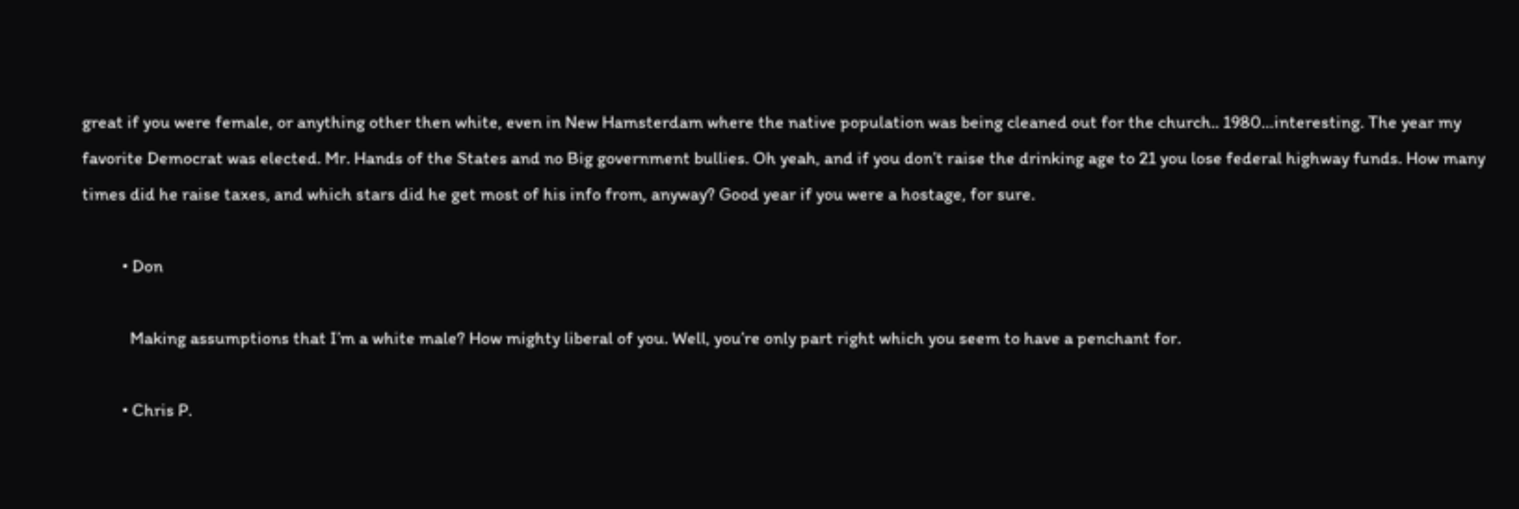great if you were female, or anything other then white, even in New Hamsterdam where the native population was being cleaned out for the church.. 1980…interesting. The year my favorite Democrat was elected. Mr. Hands of the States and no Big government bullies. Oh yeah, and if you don’t raise the drinking age to 21 you lose federal highway funds. How many times did he raise taxes, and which stars did he get most of his info from, anyway? Good year if you were a hostage, for sure.

          • Don

            Making assumptions that I’m a white male? How mighty liberal of you. Well, you’re only part right which you seem to have a penchant for.

          • Chris P.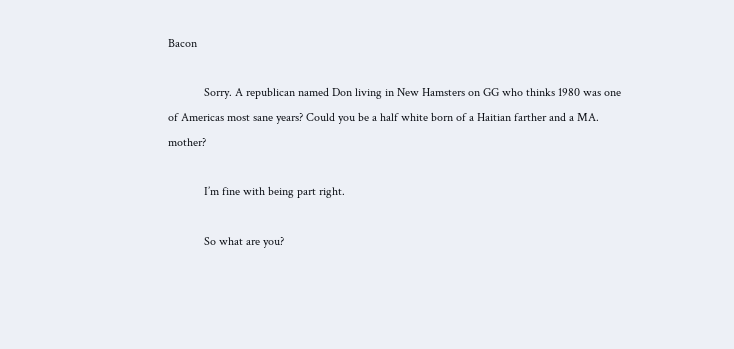Bacon

            Sorry. A republican named Don living in New Hamsters on GG who thinks 1980 was one of Americas most sane years? Could you be a half white born of a Haitian farther and a MA. mother?

            I’m fine with being part right.

            So what are you?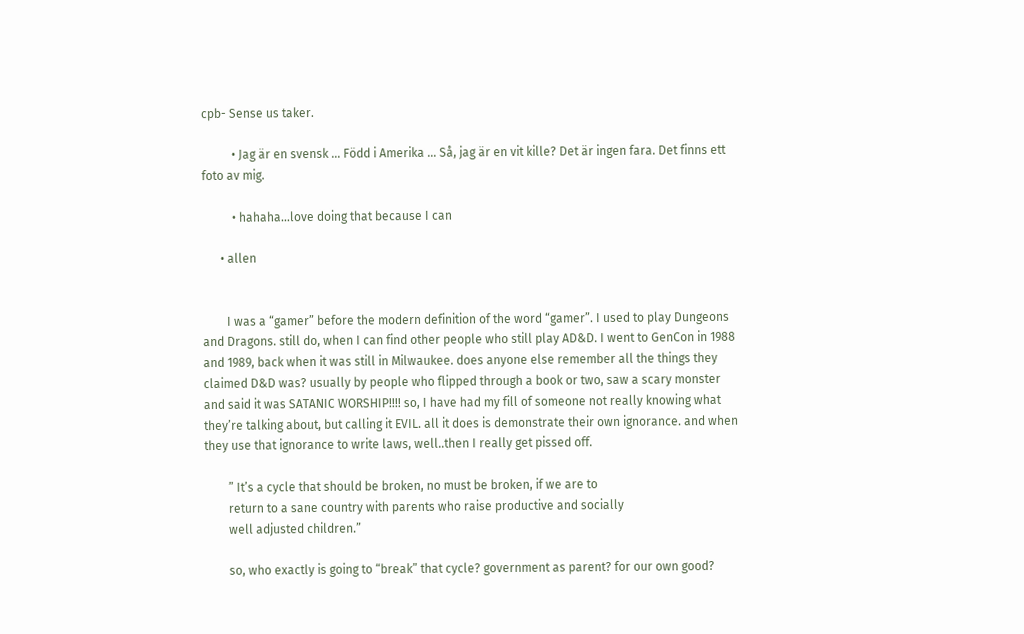cpb- Sense us taker.

          • Jag är en svensk … Född i Amerika … Så, jag är en vit kille? Det är ingen fara. Det finns ett foto av mig.

          • hahaha…love doing that because I can

      • allen


        I was a “gamer” before the modern definition of the word “gamer”. I used to play Dungeons and Dragons. still do, when I can find other people who still play AD&D. I went to GenCon in 1988 and 1989, back when it was still in Milwaukee. does anyone else remember all the things they claimed D&D was? usually by people who flipped through a book or two, saw a scary monster and said it was SATANIC WORSHIP!!!! so, I have had my fill of someone not really knowing what they’re talking about, but calling it EVIL. all it does is demonstrate their own ignorance. and when they use that ignorance to write laws, well..then I really get pissed off.

        ” It’s a cycle that should be broken, no must be broken, if we are to
        return to a sane country with parents who raise productive and socially
        well adjusted children.”

        so, who exactly is going to “break” that cycle? government as parent? for our own good?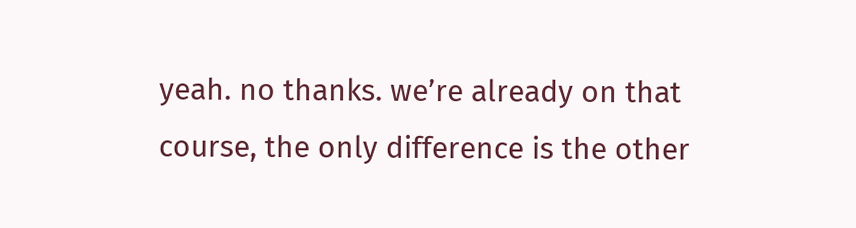yeah. no thanks. we’re already on that course, the only difference is the other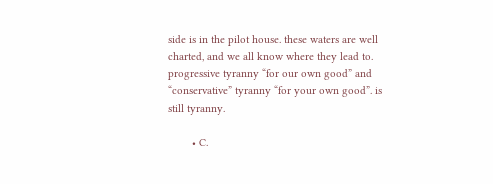side is in the pilot house. these waters are well charted, and we all know where they lead to. progressive tyranny “for our own good” and “conservative” tyranny “for your own good”. is still tyranny.

        • C.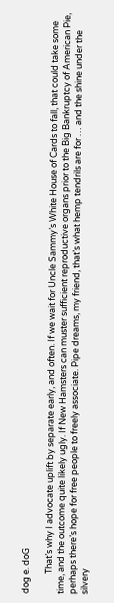dog e. doG

          That’s why I advocate uplift by separate early, and often. If we wait for Uncle Sammy’s White House of Cards to fall, that could take some time, and the outcome quite likely ugly. If New Hamsters can muster sufficient reproductive organs prior to the Big Bankruptcy of American Pie, perhaps there’s hope for free people to freely associate. Pipe dreams, my friend, that’s what hemp tendrils are for … and the shine under the silvery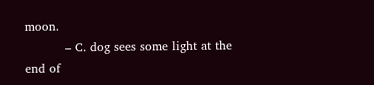moon.
          – C. dog sees some light at the end of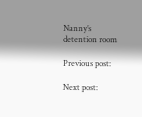Nanny’s detention room

Previous post:

Next post: